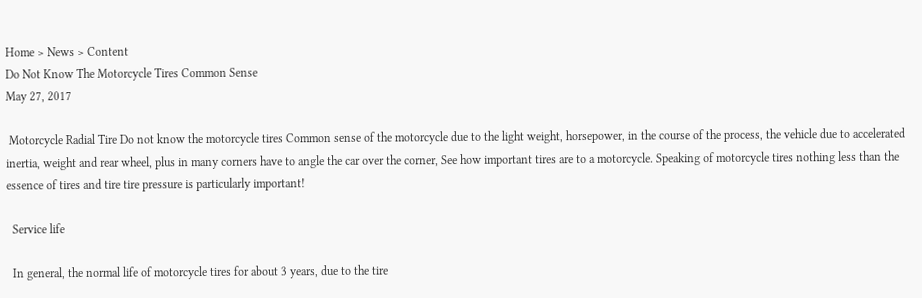Home > News > Content
Do Not Know The Motorcycle Tires Common Sense
May 27, 2017

 Motorcycle Radial Tire Do not know the motorcycle tires Common sense of the motorcycle due to the light weight, horsepower, in the course of the process, the vehicle due to accelerated inertia, weight and rear wheel, plus in many corners have to angle the car over the corner, See how important tires are to a motorcycle. Speaking of motorcycle tires nothing less than the essence of tires and tire tire pressure is particularly important!

  Service life

  In general, the normal life of motorcycle tires for about 3 years, due to the tire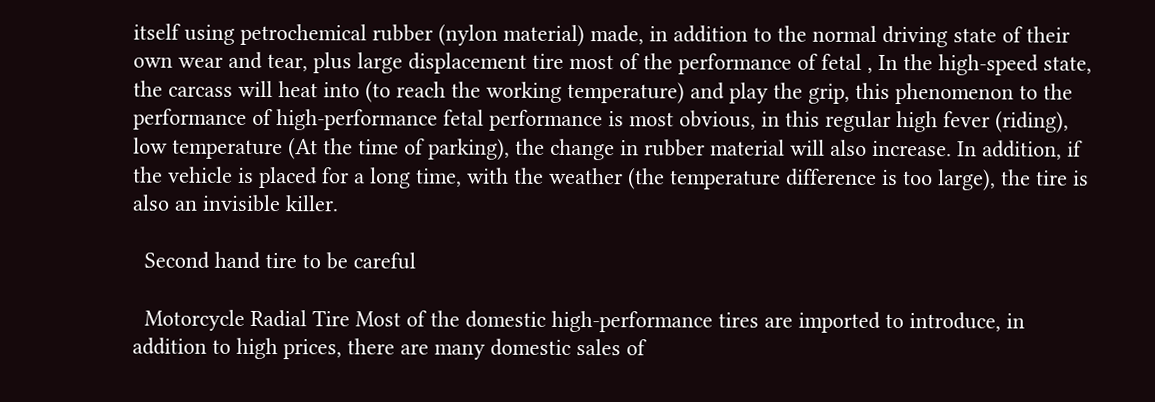itself using petrochemical rubber (nylon material) made, in addition to the normal driving state of their own wear and tear, plus large displacement tire most of the performance of fetal , In the high-speed state, the carcass will heat into (to reach the working temperature) and play the grip, this phenomenon to the performance of high-performance fetal performance is most obvious, in this regular high fever (riding), low temperature (At the time of parking), the change in rubber material will also increase. In addition, if the vehicle is placed for a long time, with the weather (the temperature difference is too large), the tire is also an invisible killer.

  Second hand tire to be careful

  Motorcycle Radial Tire Most of the domestic high-performance tires are imported to introduce, in addition to high prices, there are many domestic sales of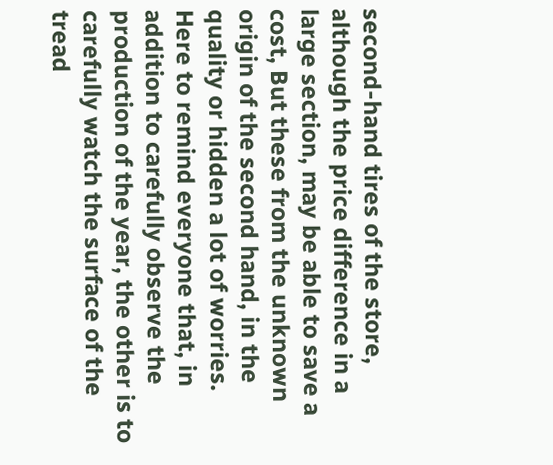second-hand tires of the store, although the price difference in a large section, may be able to save a cost, But these from the unknown origin of the second hand, in the quality or hidden a lot of worries. Here to remind everyone that, in addition to carefully observe the production of the year, the other is to carefully watch the surface of the tread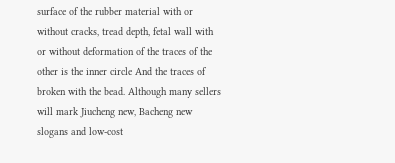surface of the rubber material with or without cracks, tread depth, fetal wall with or without deformation of the traces of the other is the inner circle And the traces of broken with the bead. Although many sellers will mark Jiucheng new, Bacheng new slogans and low-cost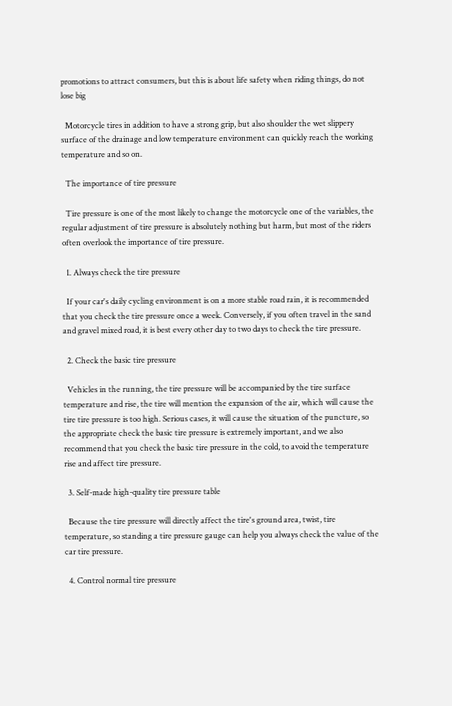promotions to attract consumers, but this is about life safety when riding things, do not lose big

  Motorcycle tires in addition to have a strong grip, but also shoulder the wet slippery surface of the drainage and low temperature environment can quickly reach the working temperature and so on.

  The importance of tire pressure

  Tire pressure is one of the most likely to change the motorcycle one of the variables, the regular adjustment of tire pressure is absolutely nothing but harm, but most of the riders often overlook the importance of tire pressure.

  1. Always check the tire pressure

  If your car's daily cycling environment is on a more stable road rain, it is recommended that you check the tire pressure once a week. Conversely, if you often travel in the sand and gravel mixed road, it is best every other day to two days to check the tire pressure.

  2. Check the basic tire pressure

  Vehicles in the running, the tire pressure will be accompanied by the tire surface temperature and rise, the tire will mention the expansion of the air, which will cause the tire tire pressure is too high. Serious cases, it will cause the situation of the puncture, so the appropriate check the basic tire pressure is extremely important, and we also recommend that you check the basic tire pressure in the cold, to avoid the temperature rise and affect tire pressure.

  3. Self-made high-quality tire pressure table

  Because the tire pressure will directly affect the tire's ground area, twist, tire temperature, so standing a tire pressure gauge can help you always check the value of the car tire pressure.

  4. Control normal tire pressure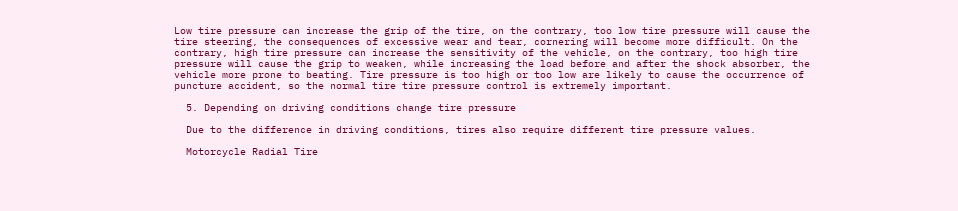Low tire pressure can increase the grip of the tire, on the contrary, too low tire pressure will cause the tire steering, the consequences of excessive wear and tear, cornering will become more difficult. On the contrary, high tire pressure can increase the sensitivity of the vehicle, on the contrary, too high tire pressure will cause the grip to weaken, while increasing the load before and after the shock absorber, the vehicle more prone to beating. Tire pressure is too high or too low are likely to cause the occurrence of puncture accident, so the normal tire tire pressure control is extremely important.

  5. Depending on driving conditions change tire pressure

  Due to the difference in driving conditions, tires also require different tire pressure values.

  Motorcycle Radial Tire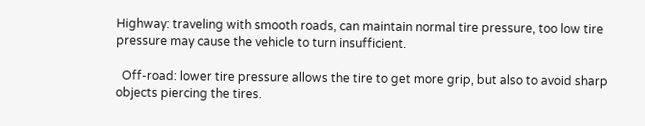Highway: traveling with smooth roads, can maintain normal tire pressure, too low tire pressure may cause the vehicle to turn insufficient.

  Off-road: lower tire pressure allows the tire to get more grip, but also to avoid sharp objects piercing the tires.